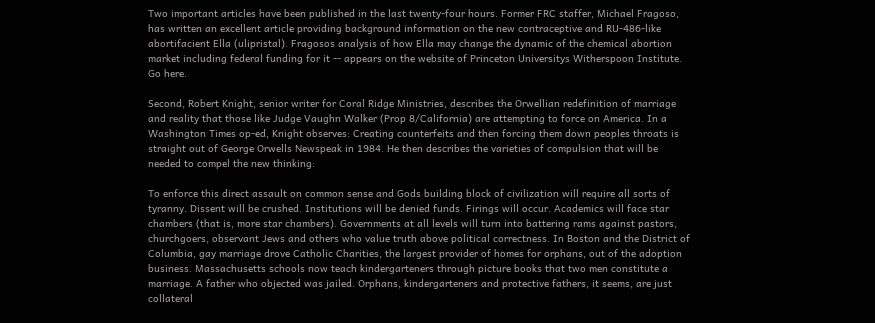Two important articles have been published in the last twenty-four hours. Former FRC staffer, Michael Fragoso, has written an excellent article providing background information on the new contraceptive and RU-486-like abortifacient Ella (ulipristal). Fragosos analysis of how Ella may change the dynamic of the chemical abortion market including federal funding for it -- appears on the website of Princeton Universitys Witherspoon Institute. Go here.

Second, Robert Knight, senior writer for Coral Ridge Ministries, describes the Orwellian redefinition of marriage and reality that those like Judge Vaughn Walker (Prop 8/California) are attempting to force on America. In a Washington Times op-ed, Knight observes: Creating counterfeits and then forcing them down peoples throats is straight out of George Orwells Newspeak in 1984. He then describes the varieties of compulsion that will be needed to compel the new thinking:

To enforce this direct assault on common sense and Gods building block of civilization will require all sorts of tyranny. Dissent will be crushed. Institutions will be denied funds. Firings will occur. Academics will face star chambers (that is, more star chambers). Governments at all levels will turn into battering rams against pastors, churchgoers, observant Jews and others who value truth above political correctness. In Boston and the District of Columbia, gay marriage drove Catholic Charities, the largest provider of homes for orphans, out of the adoption business. Massachusetts schools now teach kindergarteners through picture books that two men constitute a marriage. A father who objected was jailed. Orphans, kindergarteners and protective fathers, it seems, are just collateral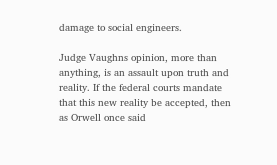damage to social engineers.

Judge Vaughns opinion, more than anything, is an assault upon truth and reality. If the federal courts mandate that this new reality be accepted, then as Orwell once said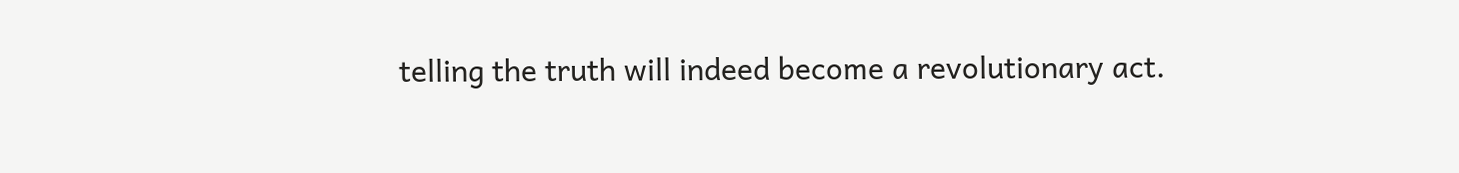telling the truth will indeed become a revolutionary act.